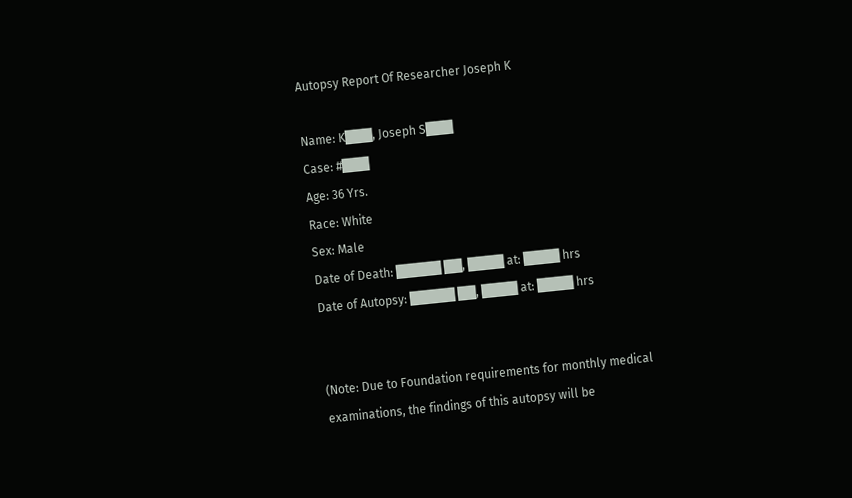Autopsy Report Of Researcher Joseph K

Name: K███, Joseph S███
Case: #███
Age: 36 Yrs.
Race: White
Sex: Male
Date of Death: █████ ██, ████ at: ████ hrs
Date of Autopsy: █████ ██, ████ at: ████ hrs


(Note: Due to Foundation requirements for monthly medical examinations, the findings of this autopsy will be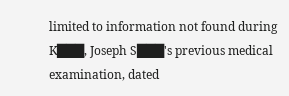limited to information not found during K███, Joseph S███'s previous medical examination, dated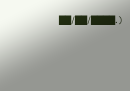██/██/████.)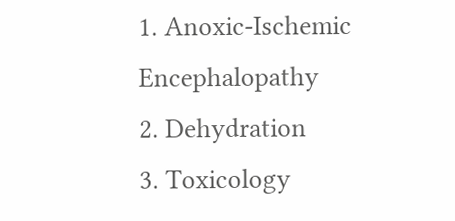1. Anoxic-Ischemic Encephalopathy
2. Dehydration
3. Toxicology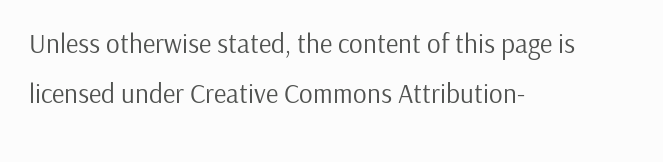Unless otherwise stated, the content of this page is licensed under Creative Commons Attribution-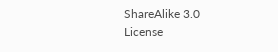ShareAlike 3.0 License